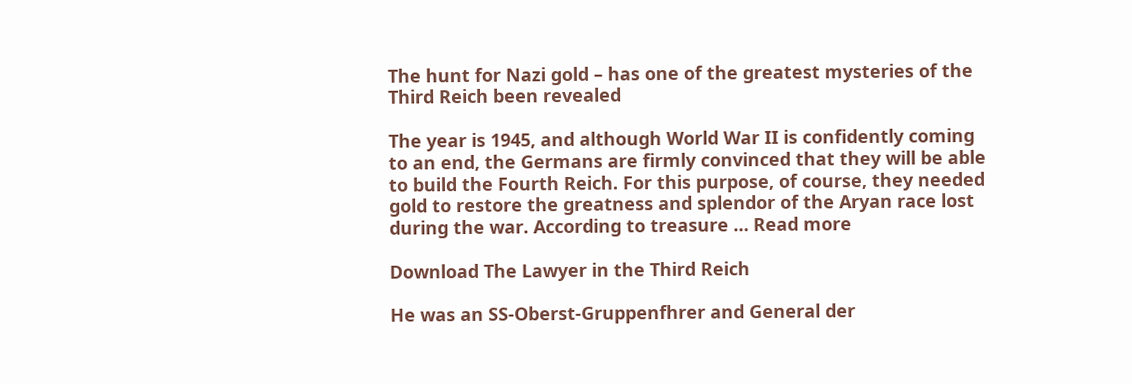The hunt for Nazi gold – has one of the greatest mysteries of the Third Reich been revealed

The year is 1945, and although World War II is confidently coming to an end, the Germans are firmly convinced that they will be able to build the Fourth Reich. For this purpose, of course, they needed gold to restore the greatness and splendor of the Aryan race lost during the war. According to treasure … Read more

Download The Lawyer in the Third Reich

He was an SS-Oberst-Gruppenfhrer and General der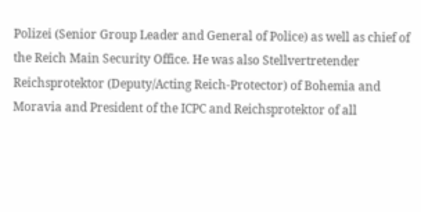Polizei (Senior Group Leader and General of Police) as well as chief of the Reich Main Security Office. He was also Stellvertretender Reichsprotektor (Deputy/Acting Reich-Protector) of Bohemia and Moravia and President of the ICPC and Reichsprotektor of all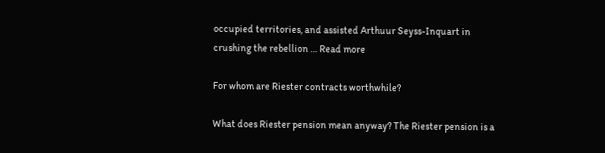occupied territories, and assisted Arthuur Seyss-Inquart in crushing the rebellion … Read more

For whom are Riester contracts worthwhile?

What does Riester pension mean anyway? The Riester pension is a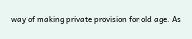way of making private provision for old age. As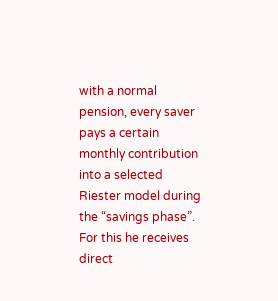with a normal pension, every saver pays a certain monthly contribution into a selected Riester model during the “savings phase”. For this he receives direct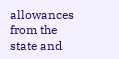allowances from the state and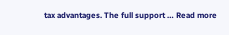tax advantages. The full support … Read more